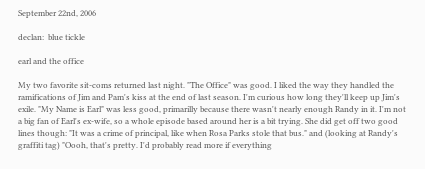September 22nd, 2006

declan:  blue tickle

earl and the office

My two favorite sit-coms returned last night. "The Office" was good. I liked the way they handled the ramifications of Jim and Pam's kiss at the end of last season. I'm curious how long they'll keep up Jim's exile. "My Name is Earl" was less good, primarilly because there wasn't nearly enough Randy in it. I'm not a big fan of Earl's ex-wife, so a whole episode based around her is a bit trying. She did get off two good lines though: "It was a crime of principal, like when Rosa Parks stole that bus." and (looking at Randy's graffiti tag) "Oooh, that's pretty. I'd probably read more if everything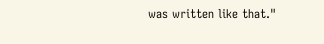was written like that."